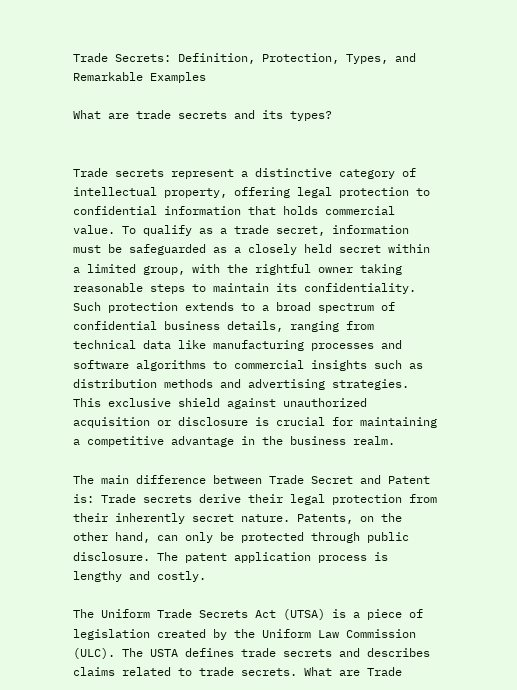Trade Secrets: Definition, Protection, Types, and Remarkable Examples

What are trade secrets and its types?


Trade secrets represent a distinctive category of intellectual property, offering legal protection to confidential information that holds commercial value. To qualify as a trade secret, information must be safeguarded as a closely held secret within a limited group, with the rightful owner taking reasonable steps to maintain its confidentiality. Such protection extends to a broad spectrum of confidential business details, ranging from technical data like manufacturing processes and software algorithms to commercial insights such as distribution methods and advertising strategies. This exclusive shield against unauthorized acquisition or disclosure is crucial for maintaining a competitive advantage in the business realm.

The main difference between Trade Secret and Patent is: Trade secrets derive their legal protection from their inherently secret nature. Patents, on the other hand, can only be protected through public disclosure. The patent application process is lengthy and costly.

The Uniform Trade Secrets Act (UTSA) is a piece of legislation created by the Uniform Law Commission (ULC). The USTA defines trade secrets and describes claims related to trade secrets. What are Trade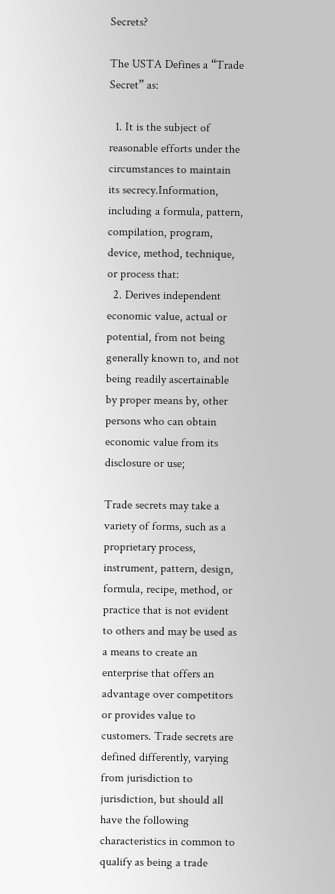Secrets?

The USTA Defines a “Trade Secret” as:

  1. It is the subject of reasonable efforts under the circumstances to maintain its secrecy.Information, including a formula, pattern, compilation, program, device, method, technique, or process that:
  2. Derives independent economic value, actual or potential, from not being generally known to, and not being readily ascertainable by proper means by, other persons who can obtain economic value from its disclosure or use;

Trade secrets may take a variety of forms, such as a proprietary process, instrument, pattern, design, formula, recipe, method, or practice that is not evident to others and may be used as a means to create an enterprise that offers an advantage over competitors or provides value to customers. Trade secrets are defined differently, varying from jurisdiction to jurisdiction, but should all have the following characteristics in common to qualify as being a trade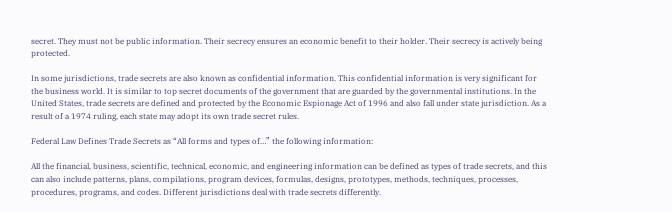secret. They must not be public information. Their secrecy ensures an economic benefit to their holder. Their secrecy is actively being protected.

In some jurisdictions, trade secrets are also known as confidential information. This confidential information is very significant for the business world. It is similar to top secret documents of the government that are guarded by the governmental institutions. In the United States, trade secrets are defined and protected by the Economic Espionage Act of 1996 and also fall under state jurisdiction. As a result of a 1974 ruling, each state may adopt its own trade secret rules.

Federal Law Defines Trade Secrets as “All forms and types of…” the following information:

All the financial, business, scientific, technical, economic, and engineering information can be defined as types of trade secrets, and this can also include patterns, plans, compilations, program devices, formulas, designs, prototypes, methods, techniques, processes, procedures, programs, and codes. Different jurisdictions deal with trade secrets differently.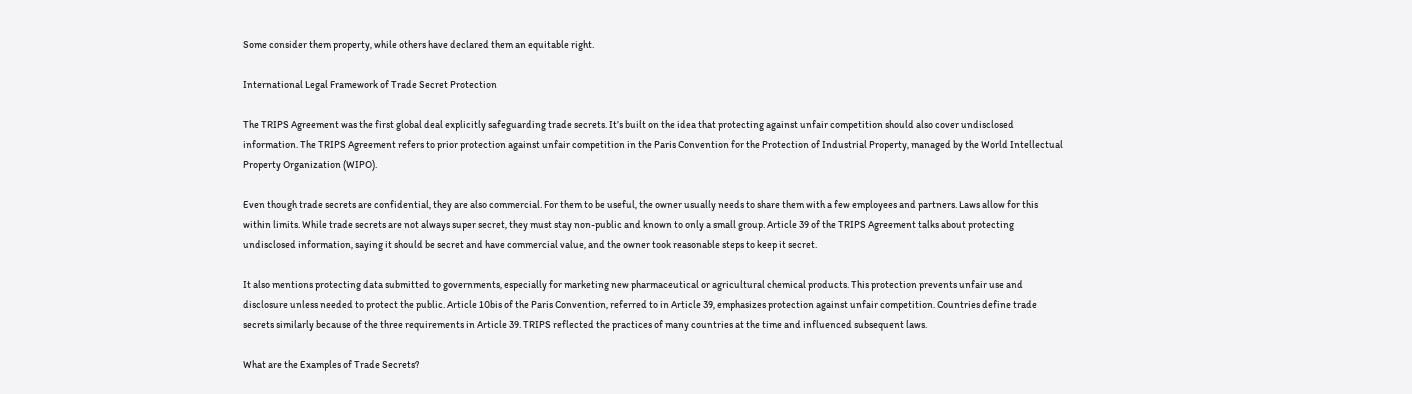Some consider them property, while others have declared them an equitable right.

International Legal Framework of Trade Secret Protection

The TRIPS Agreement was the first global deal explicitly safeguarding trade secrets. It’s built on the idea that protecting against unfair competition should also cover undisclosed information. The TRIPS Agreement refers to prior protection against unfair competition in the Paris Convention for the Protection of Industrial Property, managed by the World Intellectual Property Organization (WIPO).

Even though trade secrets are confidential, they are also commercial. For them to be useful, the owner usually needs to share them with a few employees and partners. Laws allow for this within limits. While trade secrets are not always super secret, they must stay non-public and known to only a small group. Article 39 of the TRIPS Agreement talks about protecting undisclosed information, saying it should be secret and have commercial value, and the owner took reasonable steps to keep it secret.

It also mentions protecting data submitted to governments, especially for marketing new pharmaceutical or agricultural chemical products. This protection prevents unfair use and disclosure unless needed to protect the public. Article 10bis of the Paris Convention, referred to in Article 39, emphasizes protection against unfair competition. Countries define trade secrets similarly because of the three requirements in Article 39. TRIPS reflected the practices of many countries at the time and influenced subsequent laws.

What are the Examples of Trade Secrets?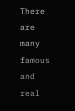There are many famous and real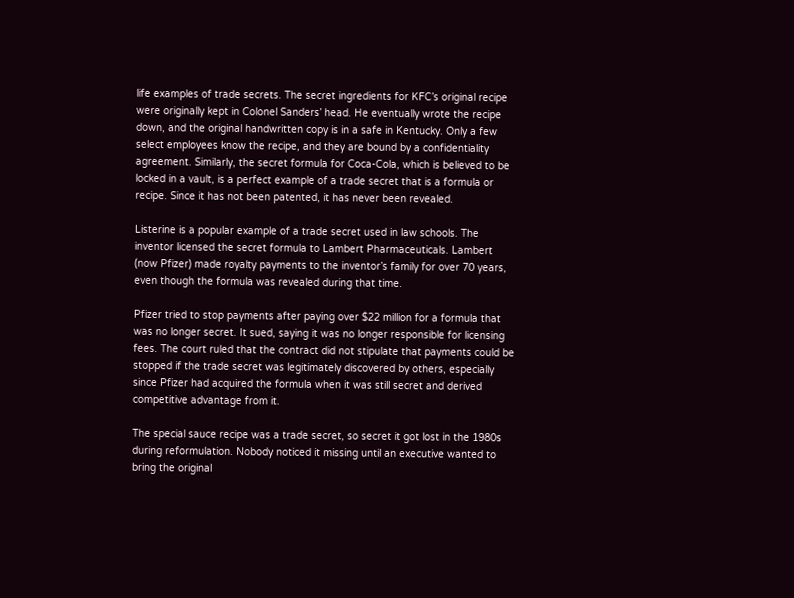life examples of trade secrets. The secret ingredients for KFC’s original recipe were originally kept in Colonel Sanders’ head. He eventually wrote the recipe down, and the original handwritten copy is in a safe in Kentucky. Only a few select employees know the recipe, and they are bound by a confidentiality agreement. Similarly, the secret formula for Coca-Cola, which is believed to be locked in a vault, is a perfect example of a trade secret that is a formula or recipe. Since it has not been patented, it has never been revealed.

Listerine is a popular example of a trade secret used in law schools. The inventor licensed the secret formula to Lambert Pharmaceuticals. Lambert (now Pfizer) made royalty payments to the inventor’s family for over 70 years, even though the formula was revealed during that time.

Pfizer tried to stop payments after paying over $22 million for a formula that was no longer secret. It sued, saying it was no longer responsible for licensing fees. The court ruled that the contract did not stipulate that payments could be stopped if the trade secret was legitimately discovered by others, especially since Pfizer had acquired the formula when it was still secret and derived competitive advantage from it.

The special sauce recipe was a trade secret, so secret it got lost in the 1980s during reformulation. Nobody noticed it missing until an executive wanted to bring the original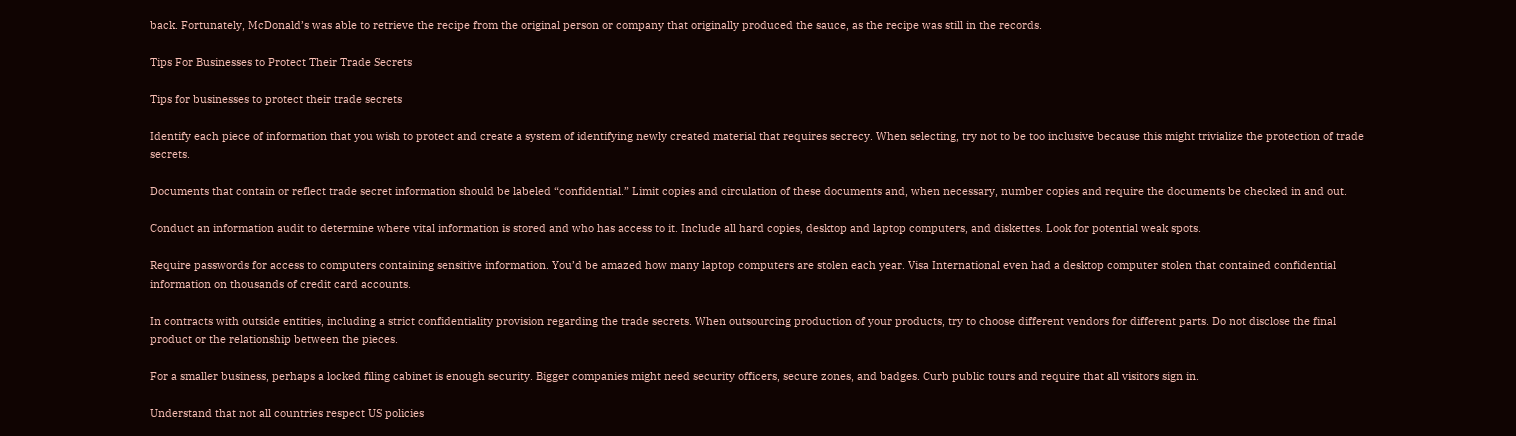back. Fortunately, McDonald’s was able to retrieve the recipe from the original person or company that originally produced the sauce, as the recipe was still in the records.

Tips For Businesses to Protect Their Trade Secrets

Tips for businesses to protect their trade secrets

Identify each piece of information that you wish to protect and create a system of identifying newly created material that requires secrecy. When selecting, try not to be too inclusive because this might trivialize the protection of trade secrets.

Documents that contain or reflect trade secret information should be labeled “confidential.” Limit copies and circulation of these documents and, when necessary, number copies and require the documents be checked in and out.

Conduct an information audit to determine where vital information is stored and who has access to it. Include all hard copies, desktop and laptop computers, and diskettes. Look for potential weak spots.

Require passwords for access to computers containing sensitive information. You’d be amazed how many laptop computers are stolen each year. Visa International even had a desktop computer stolen that contained confidential information on thousands of credit card accounts.

In contracts with outside entities, including a strict confidentiality provision regarding the trade secrets. When outsourcing production of your products, try to choose different vendors for different parts. Do not disclose the final product or the relationship between the pieces.

For a smaller business, perhaps a locked filing cabinet is enough security. Bigger companies might need security officers, secure zones, and badges. Curb public tours and require that all visitors sign in.

Understand that not all countries respect US policies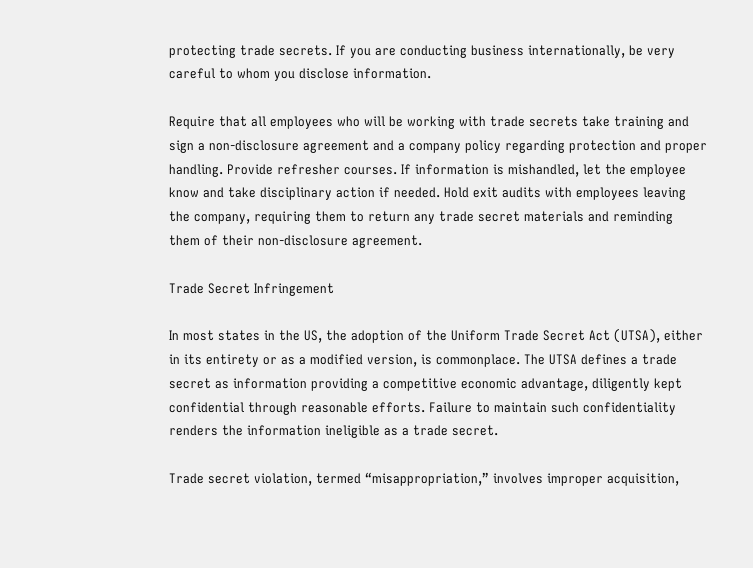protecting trade secrets. If you are conducting business internationally, be very careful to whom you disclose information.

Require that all employees who will be working with trade secrets take training and sign a non-disclosure agreement and a company policy regarding protection and proper handling. Provide refresher courses. If information is mishandled, let the employee know and take disciplinary action if needed. Hold exit audits with employees leaving the company, requiring them to return any trade secret materials and reminding them of their non-disclosure agreement.

Trade Secret Infringement

In most states in the US, the adoption of the Uniform Trade Secret Act (UTSA), either in its entirety or as a modified version, is commonplace. The UTSA defines a trade secret as information providing a competitive economic advantage, diligently kept confidential through reasonable efforts. Failure to maintain such confidentiality renders the information ineligible as a trade secret.

Trade secret violation, termed “misappropriation,” involves improper acquisition,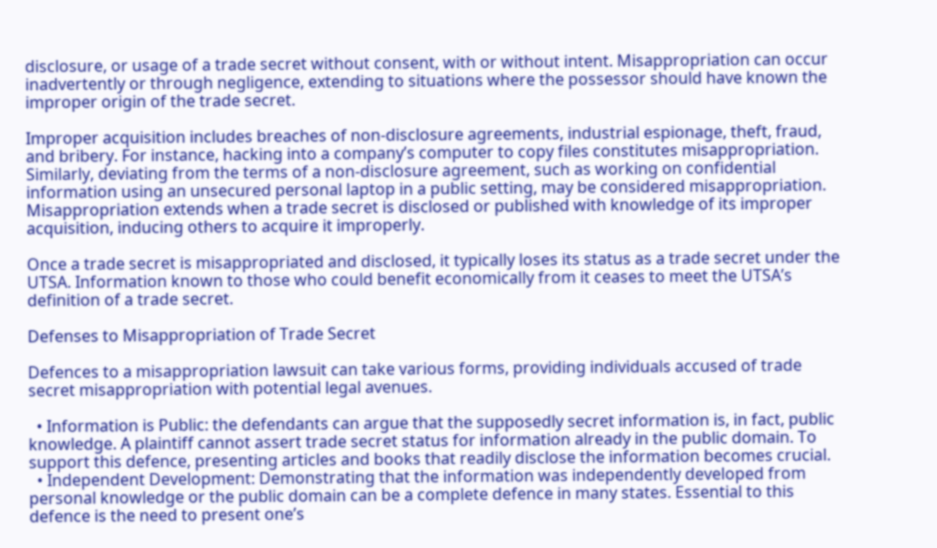disclosure, or usage of a trade secret without consent, with or without intent. Misappropriation can occur inadvertently or through negligence, extending to situations where the possessor should have known the improper origin of the trade secret.

Improper acquisition includes breaches of non-disclosure agreements, industrial espionage, theft, fraud, and bribery. For instance, hacking into a company’s computer to copy files constitutes misappropriation. Similarly, deviating from the terms of a non-disclosure agreement, such as working on confidential information using an unsecured personal laptop in a public setting, may be considered misappropriation. Misappropriation extends when a trade secret is disclosed or published with knowledge of its improper acquisition, inducing others to acquire it improperly.

Once a trade secret is misappropriated and disclosed, it typically loses its status as a trade secret under the UTSA. Information known to those who could benefit economically from it ceases to meet the UTSA’s definition of a trade secret.

Defenses to Misappropriation of Trade Secret

Defences to a misappropriation lawsuit can take various forms, providing individuals accused of trade secret misappropriation with potential legal avenues.

  • Information is Public: the defendants can argue that the supposedly secret information is, in fact, public knowledge. A plaintiff cannot assert trade secret status for information already in the public domain. To support this defence, presenting articles and books that readily disclose the information becomes crucial.
  • Independent Development: Demonstrating that the information was independently developed from personal knowledge or the public domain can be a complete defence in many states. Essential to this defence is the need to present one’s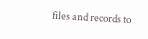files and records to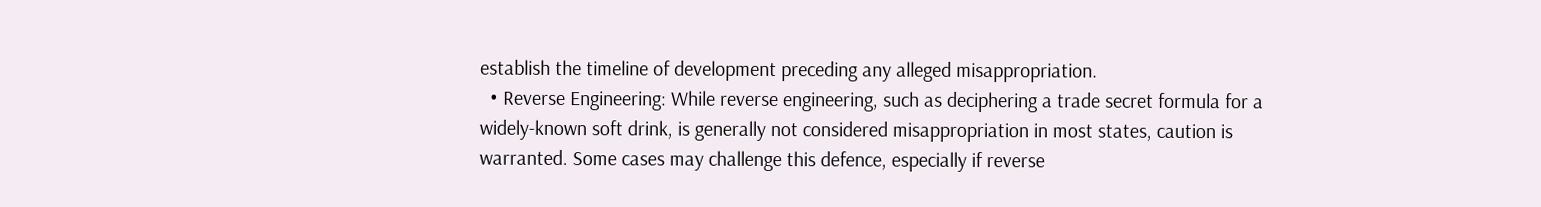establish the timeline of development preceding any alleged misappropriation.
  • Reverse Engineering: While reverse engineering, such as deciphering a trade secret formula for a widely-known soft drink, is generally not considered misappropriation in most states, caution is warranted. Some cases may challenge this defence, especially if reverse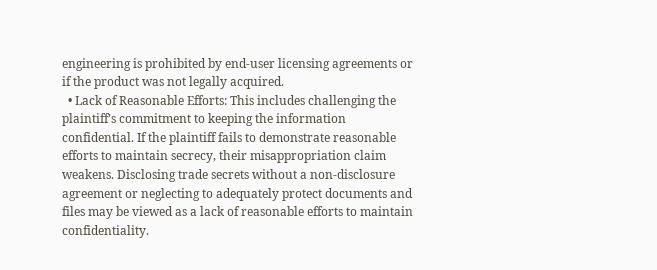engineering is prohibited by end-user licensing agreements or if the product was not legally acquired.
  • Lack of Reasonable Efforts: This includes challenging the plaintiff’s commitment to keeping the information confidential. If the plaintiff fails to demonstrate reasonable efforts to maintain secrecy, their misappropriation claim weakens. Disclosing trade secrets without a non-disclosure agreement or neglecting to adequately protect documents and files may be viewed as a lack of reasonable efforts to maintain confidentiality.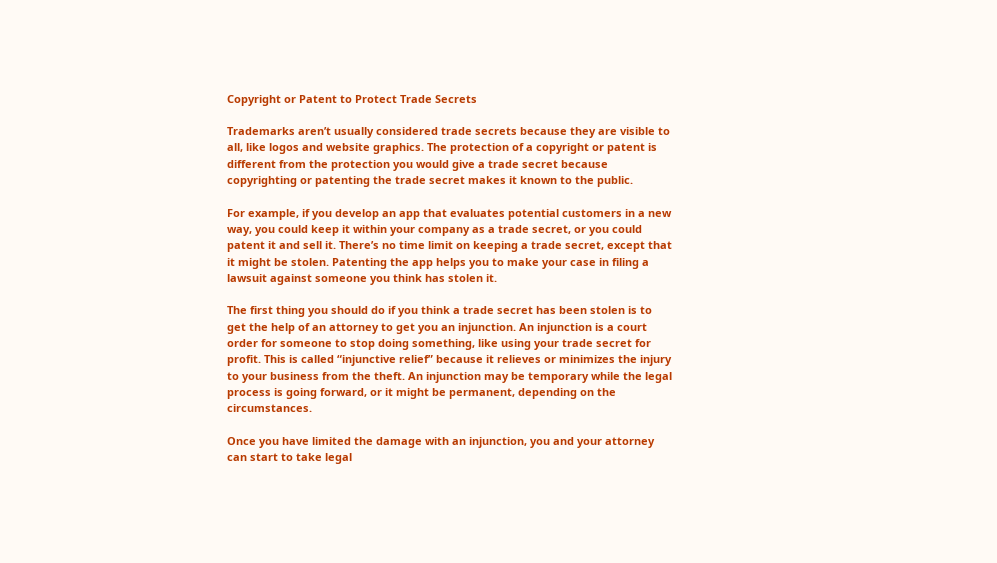Copyright or Patent to Protect Trade Secrets

Trademarks aren’t usually considered trade secrets because they are visible to all, like logos and website graphics. The protection of a copyright or patent is different from the protection you would give a trade secret because copyrighting or patenting the trade secret makes it known to the public.

For example, if you develop an app that evaluates potential customers in a new way, you could keep it within your company as a trade secret, or you could patent it and sell it. There’s no time limit on keeping a trade secret, except that it might be stolen. Patenting the app helps you to make your case in filing a lawsuit against someone you think has stolen it.

The first thing you should do if you think a trade secret has been stolen is to get the help of an attorney to get you an injunction. An injunction is a court order for someone to stop doing something, like using your trade secret for profit. This is called “injunctive relief” because it relieves or minimizes the injury to your business from the theft. An injunction may be temporary while the legal process is going forward, or it might be permanent, depending on the circumstances.

Once you have limited the damage with an injunction, you and your attorney can start to take legal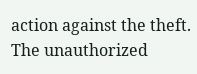action against the theft. The unauthorized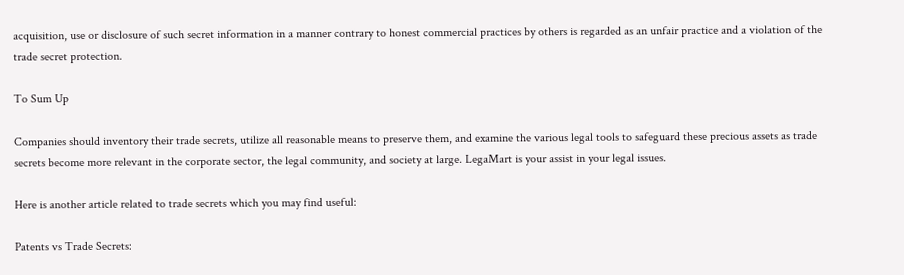acquisition, use or disclosure of such secret information in a manner contrary to honest commercial practices by others is regarded as an unfair practice and a violation of the trade secret protection.

To Sum Up

Companies should inventory their trade secrets, utilize all reasonable means to preserve them, and examine the various legal tools to safeguard these precious assets as trade secrets become more relevant in the corporate sector, the legal community, and society at large. LegaMart is your assist in your legal issues.

Here is another article related to trade secrets which you may find useful:

Patents vs Trade Secrets: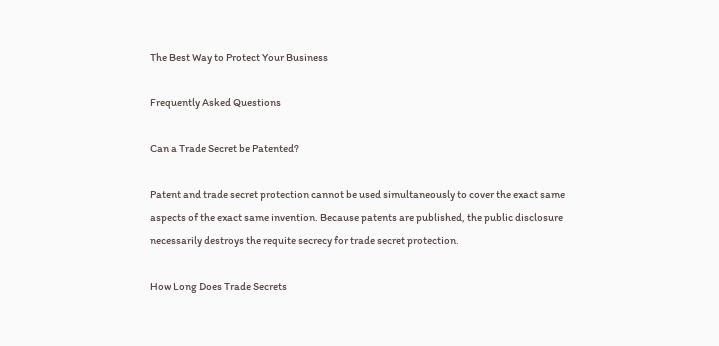The Best Way to Protect Your Business

Frequently Asked Questions

Can a Trade Secret be Patented?

Patent and trade secret protection cannot be used simultaneously to cover the exact same aspects of the exact same invention. Because patents are published, the public disclosure necessarily destroys the requite secrecy for trade secret protection.

How Long Does Trade Secrets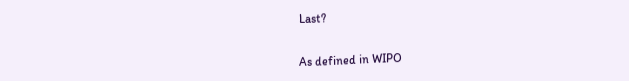Last?

As defined in WIPO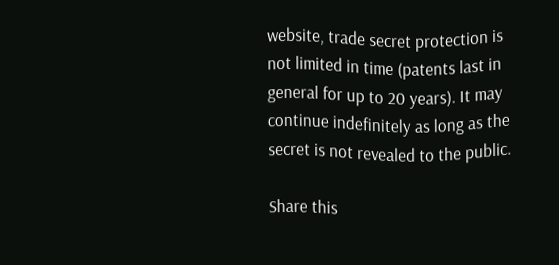website, trade secret protection is not limited in time (patents last in general for up to 20 years). It may continue indefinitely as long as the secret is not revealed to the public.

Share this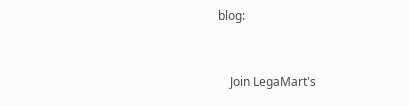blog:


    Join LegaMart's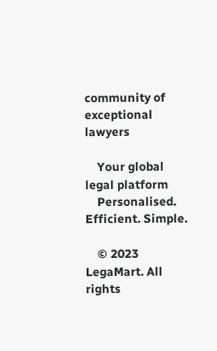community of exceptional lawyers

    Your global legal platform
    Personalised. Efficient. Simple.

    © 2023 LegaMart. All rights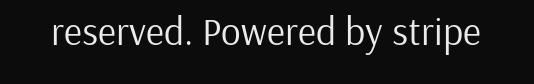reserved. Powered by stripe